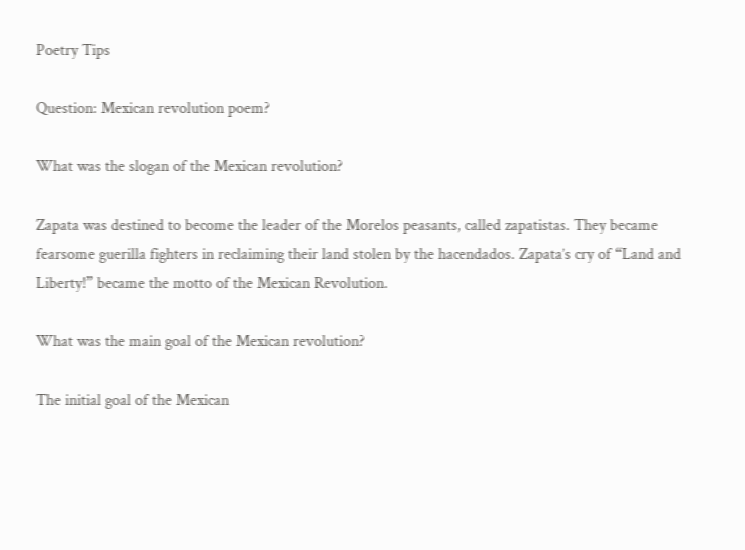Poetry Tips

Question: Mexican revolution poem?

What was the slogan of the Mexican revolution?

Zapata was destined to become the leader of the Morelos peasants, called zapatistas. They became fearsome guerilla fighters in reclaiming their land stolen by the hacendados. Zapata’s cry of “Land and Liberty!” became the motto of the Mexican Revolution.

What was the main goal of the Mexican revolution?

The initial goal of the Mexican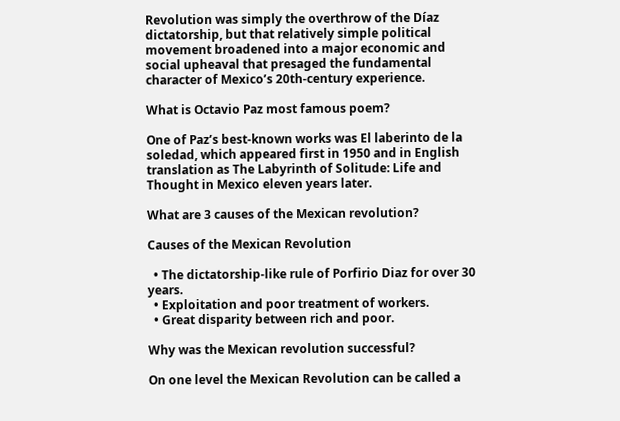Revolution was simply the overthrow of the Díaz dictatorship, but that relatively simple political movement broadened into a major economic and social upheaval that presaged the fundamental character of Mexico’s 20th-century experience.

What is Octavio Paz most famous poem?

One of Paz’s best-known works was El laberinto de la soledad, which appeared first in 1950 and in English translation as The Labyrinth of Solitude: Life and Thought in Mexico eleven years later.

What are 3 causes of the Mexican revolution?

Causes of the Mexican Revolution

  • The dictatorship-like rule of Porfirio Diaz for over 30 years.
  • Exploitation and poor treatment of workers.
  • Great disparity between rich and poor.

Why was the Mexican revolution successful?

On one level the Mexican Revolution can be called a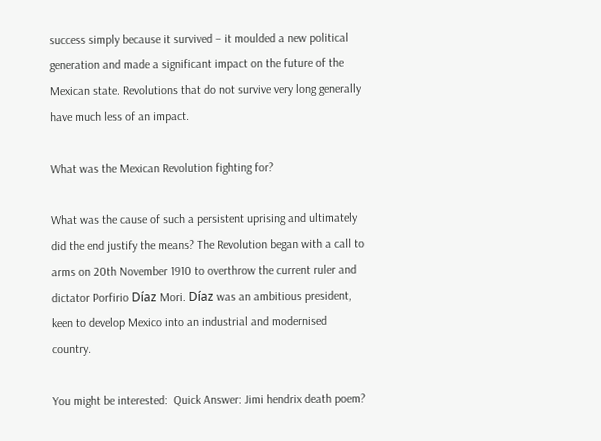success simply because it survived – it moulded a new political generation and made a significant impact on the future of the Mexican state. Revolutions that do not survive very long generally have much less of an impact.

What was the Mexican Revolution fighting for?

What was the cause of such a persistent uprising and ultimately did the end justify the means? The Revolution began with a call to arms on 20th November 1910 to overthrow the current ruler and dictator Porfirio Díaz Mori. Díaz was an ambitious president, keen to develop Mexico into an industrial and modernised country.

You might be interested:  Quick Answer: Jimi hendrix death poem?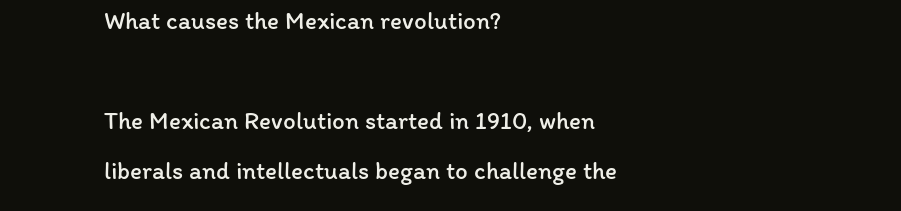What causes the Mexican revolution?

The Mexican Revolution started in 1910, when liberals and intellectuals began to challenge the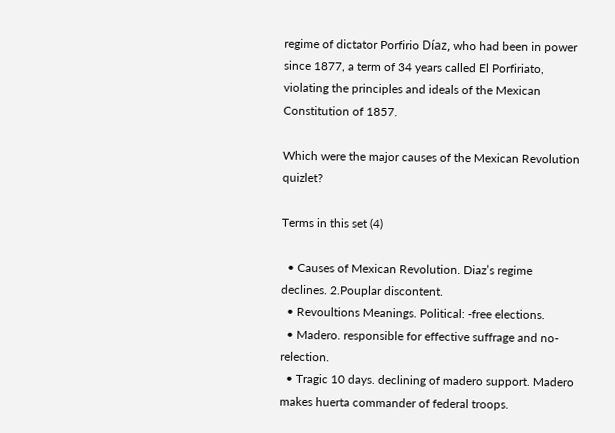regime of dictator Porfirio Díaz, who had been in power since 1877, a term of 34 years called El Porfiriato, violating the principles and ideals of the Mexican Constitution of 1857.

Which were the major causes of the Mexican Revolution quizlet?

Terms in this set (4)

  • Causes of Mexican Revolution. Diaz’s regime declines. 2.Pouplar discontent.
  • Revoultions Meanings. Political: -free elections.
  • Madero. responsible for effective suffrage and no-relection.
  • Tragic 10 days. declining of madero support. Madero makes huerta commander of federal troops.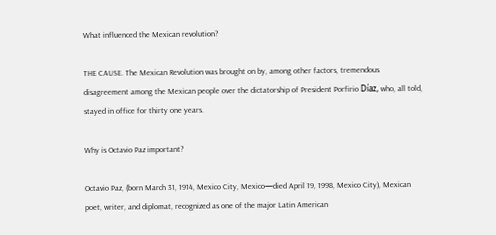What influenced the Mexican revolution?

THE CAUSE. The Mexican Revolution was brought on by, among other factors, tremendous disagreement among the Mexican people over the dictatorship of President Porfirio Díaz, who, all told, stayed in office for thirty one years.

Why is Octavio Paz important?

Octavio Paz, (born March 31, 1914, Mexico City, Mexico—died April 19, 1998, Mexico City), Mexican poet, writer, and diplomat, recognized as one of the major Latin American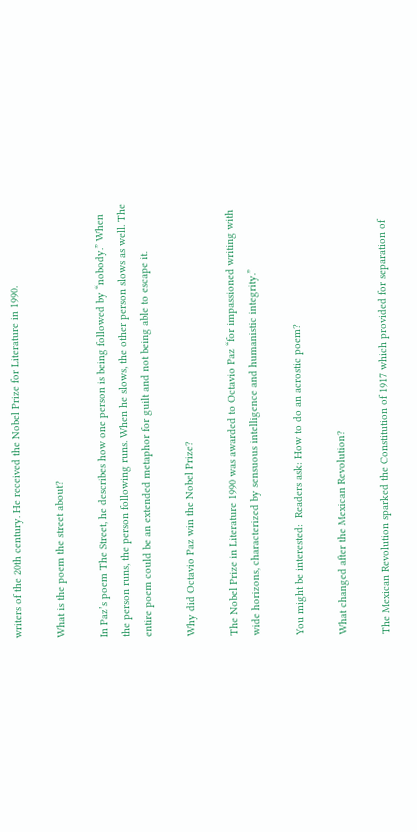writers of the 20th century. He received the Nobel Prize for Literature in 1990.

What is the poem the street about?

In Paz’s poem The Street, he describes how one person is being followed by “nobody.” When the person runs, the person following runs. When he slows, the other person slows as well. The entire poem could be an extended metaphor for guilt and not being able to escape it.

Why did Octavio Paz win the Nobel Prize?

The Nobel Prize in Literature 1990 was awarded to Octavio Paz “for impassioned writing with wide horizons, characterized by sensuous intelligence and humanistic integrity.”

You might be interested:  Readers ask: How to do an acrostic poem?

What changed after the Mexican Revolution?

The Mexican Revolution sparked the Constitution of 1917 which provided for separation of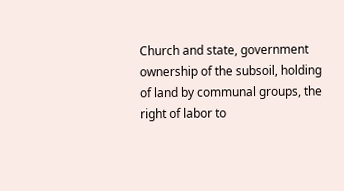Church and state, government ownership of the subsoil, holding of land by communal groups, the right of labor to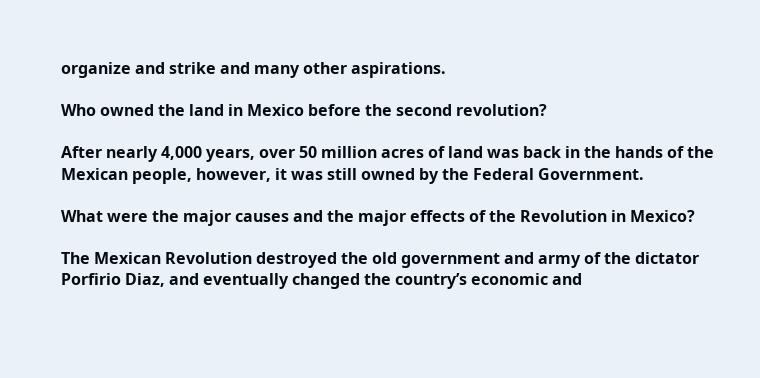organize and strike and many other aspirations.

Who owned the land in Mexico before the second revolution?

After nearly 4,000 years, over 50 million acres of land was back in the hands of the Mexican people, however, it was still owned by the Federal Government.

What were the major causes and the major effects of the Revolution in Mexico?

The Mexican Revolution destroyed the old government and army of the dictator Porfirio Diaz, and eventually changed the country’s economic and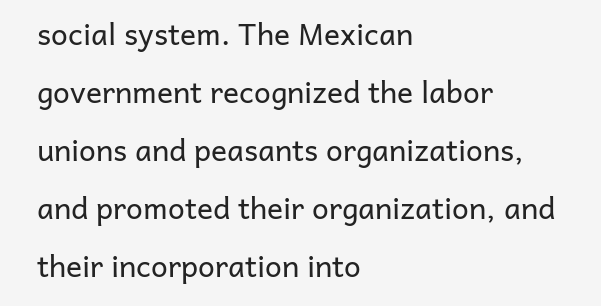social system. The Mexican government recognized the labor unions and peasants organizations, and promoted their organization, and their incorporation into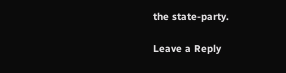the state-party.

Leave a Reply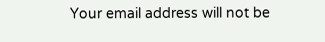Your email address will not be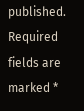published. Required fields are marked *